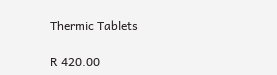Thermic Tablets

R 420.00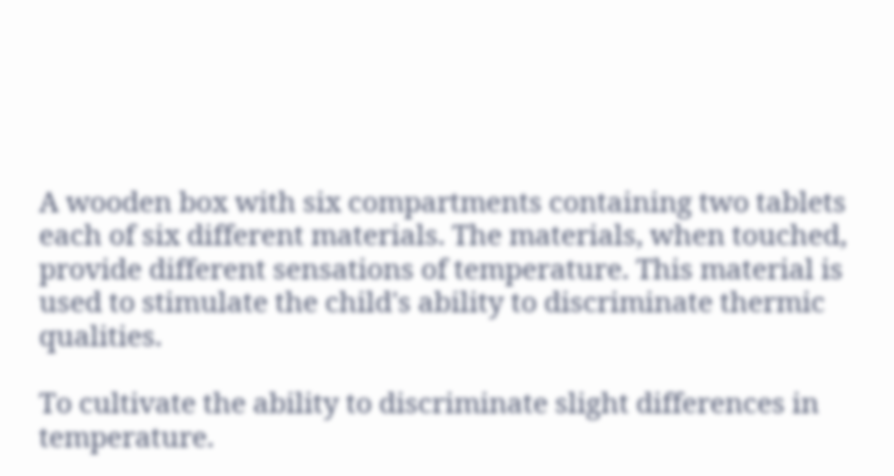A wooden box with six compartments containing two tablets each of six different materials. The materials, when touched, provide different sensations of temperature. This material is used to stimulate the child's ability to discriminate thermic qualities.

To cultivate the ability to discriminate slight differences in temperature.